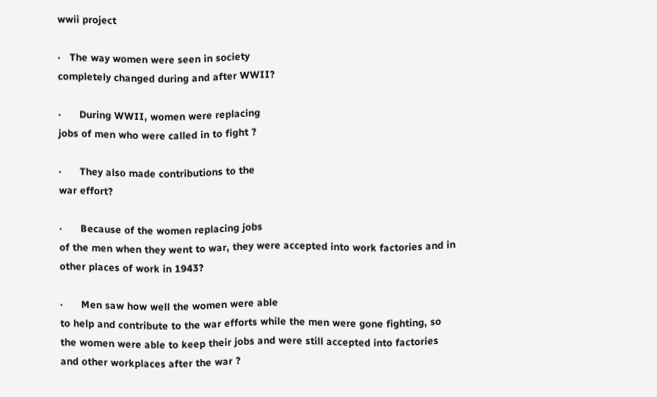wwii project

·   The way women were seen in society
completely changed during and after WWII?

·      During WWII, women were replacing
jobs of men who were called in to fight ?

·      They also made contributions to the
war effort?

·      Because of the women replacing jobs
of the men when they went to war, they were accepted into work factories and in
other places of work in 1943?

·      Men saw how well the women were able
to help and contribute to the war efforts while the men were gone fighting, so
the women were able to keep their jobs and were still accepted into factories
and other workplaces after the war ?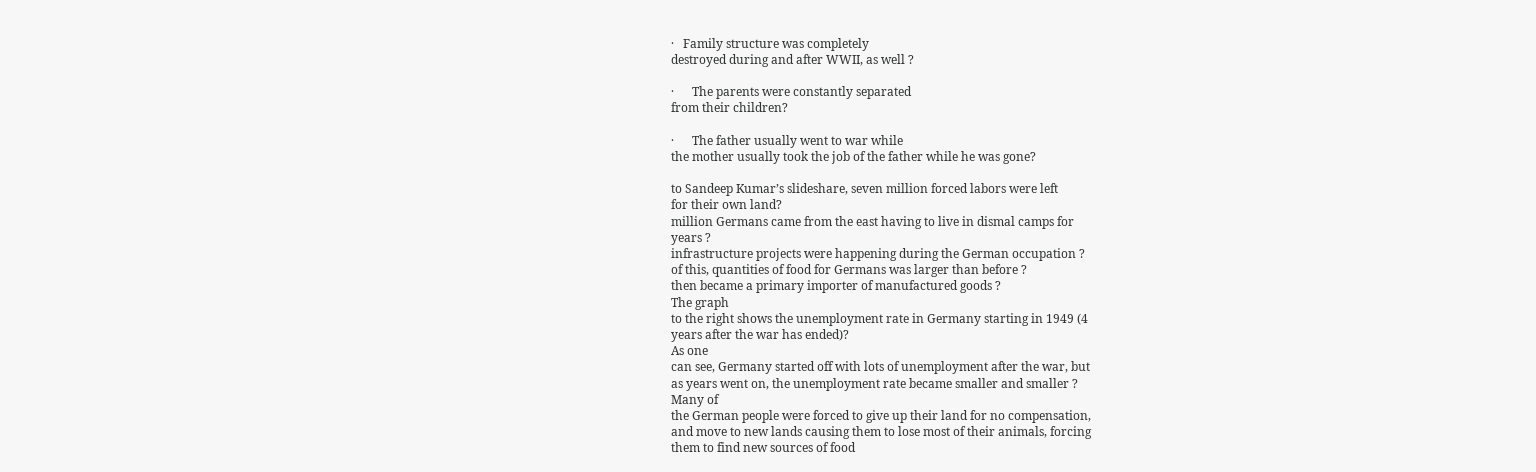·   Family structure was completely
destroyed during and after WWII, as well ?

·      The parents were constantly separated
from their children?

·      The father usually went to war while
the mother usually took the job of the father while he was gone?

to Sandeep Kumar’s slideshare, seven million forced labors were left
for their own land?
million Germans came from the east having to live in dismal camps for
years ?
infrastructure projects were happening during the German occupation ?
of this, quantities of food for Germans was larger than before ?
then became a primary importer of manufactured goods ?
The graph
to the right shows the unemployment rate in Germany starting in 1949 (4
years after the war has ended)?
As one
can see, Germany started off with lots of unemployment after the war, but
as years went on, the unemployment rate became smaller and smaller ?
Many of
the German people were forced to give up their land for no compensation,
and move to new lands causing them to lose most of their animals, forcing
them to find new sources of food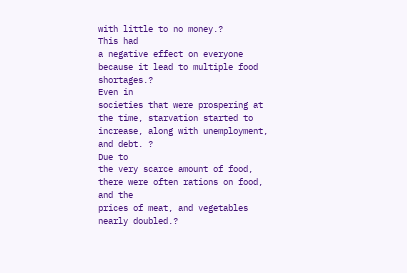with little to no money.?
This had
a negative effect on everyone because it lead to multiple food shortages.?
Even in
societies that were prospering at the time, starvation started to
increase, along with unemployment, and debt. ?
Due to
the very scarce amount of food, there were often rations on food, and the
prices of meat, and vegetables nearly doubled.?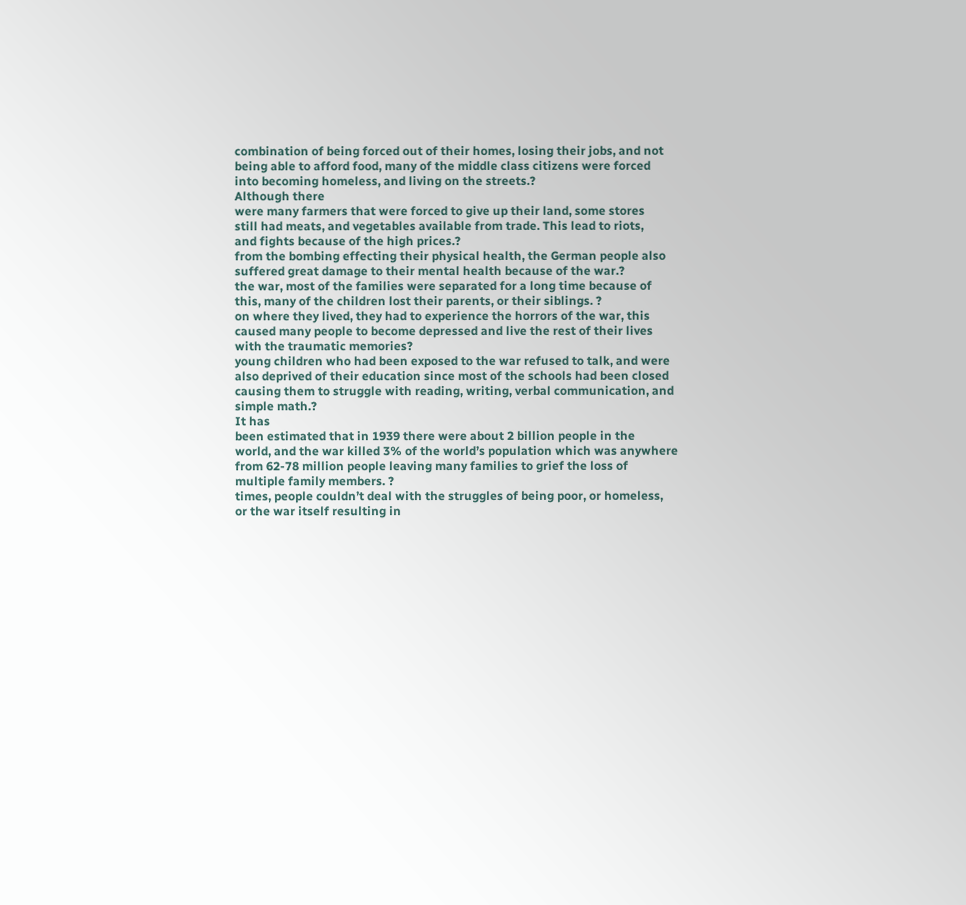combination of being forced out of their homes, losing their jobs, and not
being able to afford food, many of the middle class citizens were forced
into becoming homeless, and living on the streets.?
Although there
were many farmers that were forced to give up their land, some stores
still had meats, and vegetables available from trade. This lead to riots,
and fights because of the high prices.?
from the bombing effecting their physical health, the German people also
suffered great damage to their mental health because of the war.?
the war, most of the families were separated for a long time because of
this, many of the children lost their parents, or their siblings. ?
on where they lived, they had to experience the horrors of the war, this
caused many people to become depressed and live the rest of their lives
with the traumatic memories?
young children who had been exposed to the war refused to talk, and were
also deprived of their education since most of the schools had been closed
causing them to struggle with reading, writing, verbal communication, and
simple math.?
It has
been estimated that in 1939 there were about 2 billion people in the
world, and the war killed 3% of the world’s population which was anywhere
from 62-78 million people leaving many families to grief the loss of
multiple family members. ?
times, people couldn’t deal with the struggles of being poor, or homeless,
or the war itself resulting in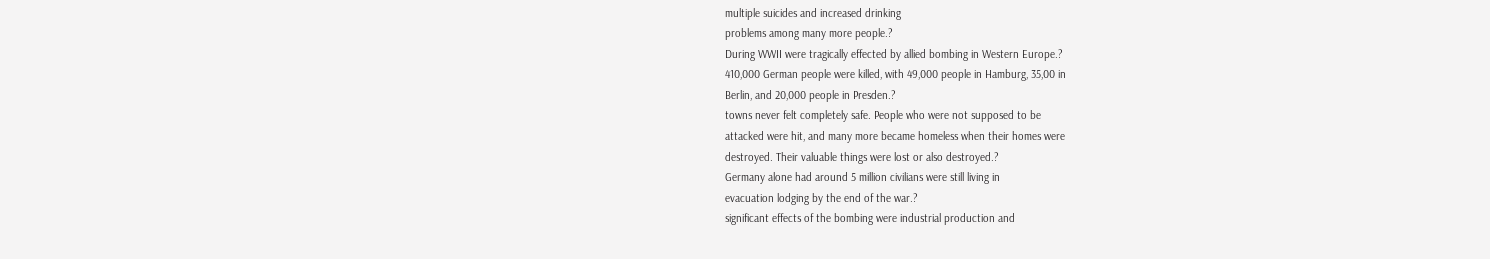multiple suicides and increased drinking
problems among many more people.?
During WWII were tragically effected by allied bombing in Western Europe.?
410,000 German people were killed, with 49,000 people in Hamburg, 35,00 in
Berlin, and 20,000 people in Presden.?
towns never felt completely safe. People who were not supposed to be
attacked were hit, and many more became homeless when their homes were
destroyed. Their valuable things were lost or also destroyed.?
Germany alone had around 5 million civilians were still living in
evacuation lodging by the end of the war.?
significant effects of the bombing were industrial production and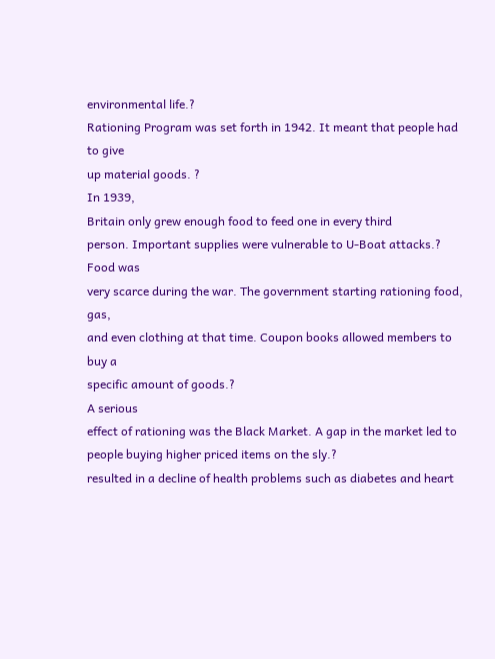environmental life.?
Rationing Program was set forth in 1942. It meant that people had to give
up material goods. ?
In 1939,
Britain only grew enough food to feed one in every third
person. Important supplies were vulnerable to U-Boat attacks.?
Food was
very scarce during the war. The government starting rationing food, gas,
and even clothing at that time. Coupon books allowed members to buy a
specific amount of goods.?
A serious
effect of rationing was the Black Market. A gap in the market led to
people buying higher priced items on the sly.?
resulted in a decline of health problems such as diabetes and heart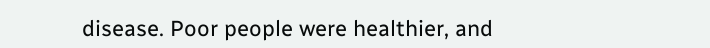disease. Poor people were healthier, and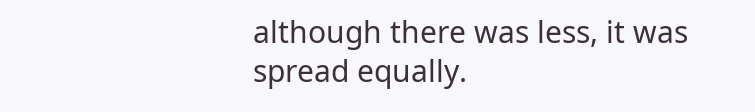although there was less, it was
spread equally.